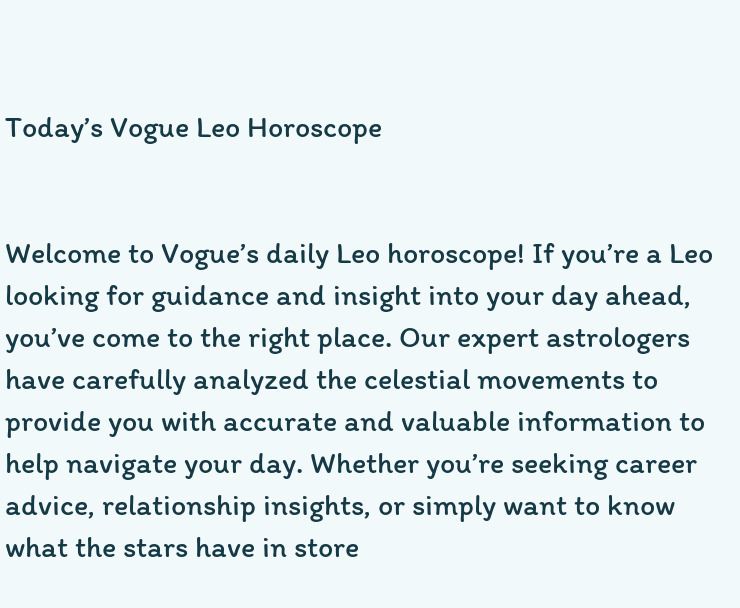Today’s Vogue Leo Horoscope


Welcome to Vogue’s daily Leo horoscope! If you’re a Leo looking for guidance and insight into your day ahead, you’ve come to the right place. Our expert astrologers have carefully analyzed the celestial movements to provide you with accurate and valuable information to help navigate your day. Whether you’re seeking career advice, relationship insights, or simply want to know what the stars have in store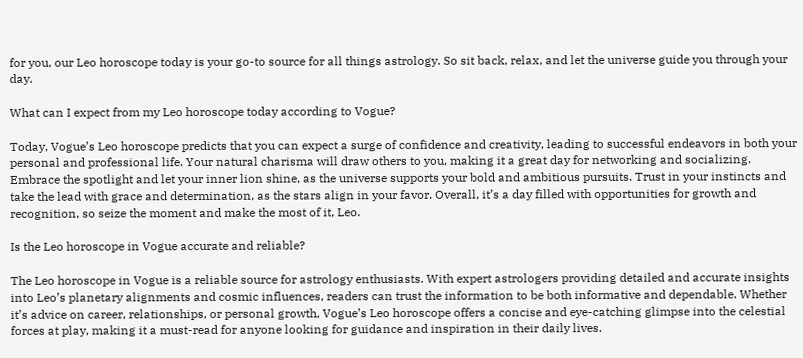for you, our Leo horoscope today is your go-to source for all things astrology. So sit back, relax, and let the universe guide you through your day.

What can I expect from my Leo horoscope today according to Vogue?

Today, Vogue’s Leo horoscope predicts that you can expect a surge of confidence and creativity, leading to successful endeavors in both your personal and professional life. Your natural charisma will draw others to you, making it a great day for networking and socializing. Embrace the spotlight and let your inner lion shine, as the universe supports your bold and ambitious pursuits. Trust in your instincts and take the lead with grace and determination, as the stars align in your favor. Overall, it’s a day filled with opportunities for growth and recognition, so seize the moment and make the most of it, Leo.

Is the Leo horoscope in Vogue accurate and reliable?

The Leo horoscope in Vogue is a reliable source for astrology enthusiasts. With expert astrologers providing detailed and accurate insights into Leo’s planetary alignments and cosmic influences, readers can trust the information to be both informative and dependable. Whether it’s advice on career, relationships, or personal growth, Vogue’s Leo horoscope offers a concise and eye-catching glimpse into the celestial forces at play, making it a must-read for anyone looking for guidance and inspiration in their daily lives.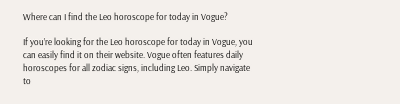Where can I find the Leo horoscope for today in Vogue?

If you’re looking for the Leo horoscope for today in Vogue, you can easily find it on their website. Vogue often features daily horoscopes for all zodiac signs, including Leo. Simply navigate to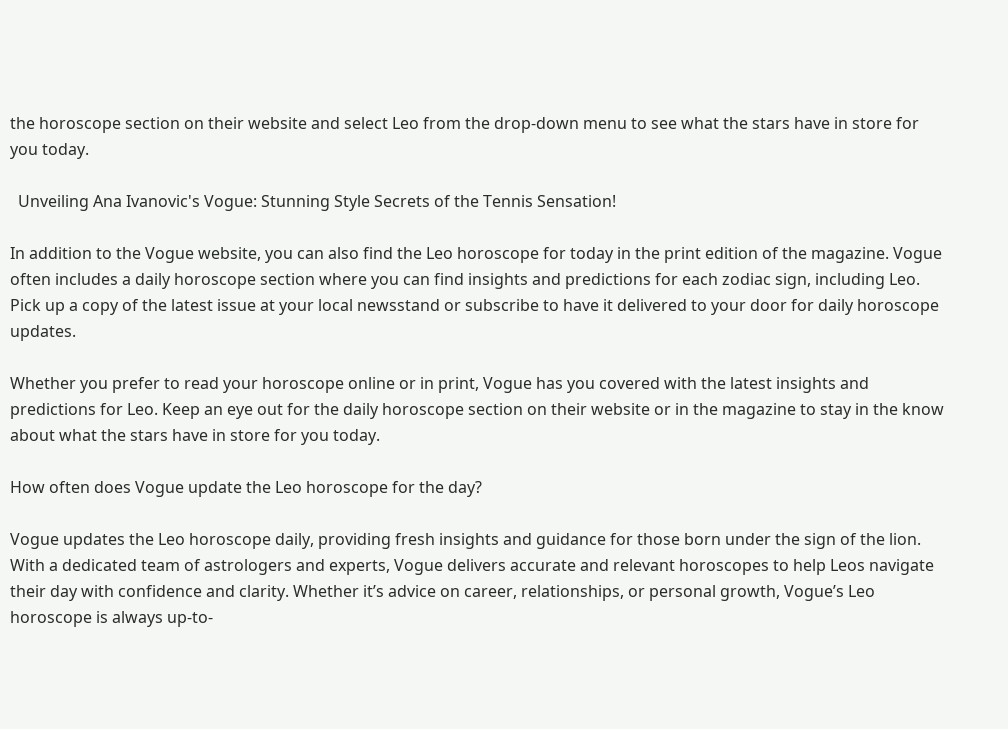the horoscope section on their website and select Leo from the drop-down menu to see what the stars have in store for you today.

  Unveiling Ana Ivanovic's Vogue: Stunning Style Secrets of the Tennis Sensation!

In addition to the Vogue website, you can also find the Leo horoscope for today in the print edition of the magazine. Vogue often includes a daily horoscope section where you can find insights and predictions for each zodiac sign, including Leo. Pick up a copy of the latest issue at your local newsstand or subscribe to have it delivered to your door for daily horoscope updates.

Whether you prefer to read your horoscope online or in print, Vogue has you covered with the latest insights and predictions for Leo. Keep an eye out for the daily horoscope section on their website or in the magazine to stay in the know about what the stars have in store for you today.

How often does Vogue update the Leo horoscope for the day?

Vogue updates the Leo horoscope daily, providing fresh insights and guidance for those born under the sign of the lion. With a dedicated team of astrologers and experts, Vogue delivers accurate and relevant horoscopes to help Leos navigate their day with confidence and clarity. Whether it’s advice on career, relationships, or personal growth, Vogue’s Leo horoscope is always up-to-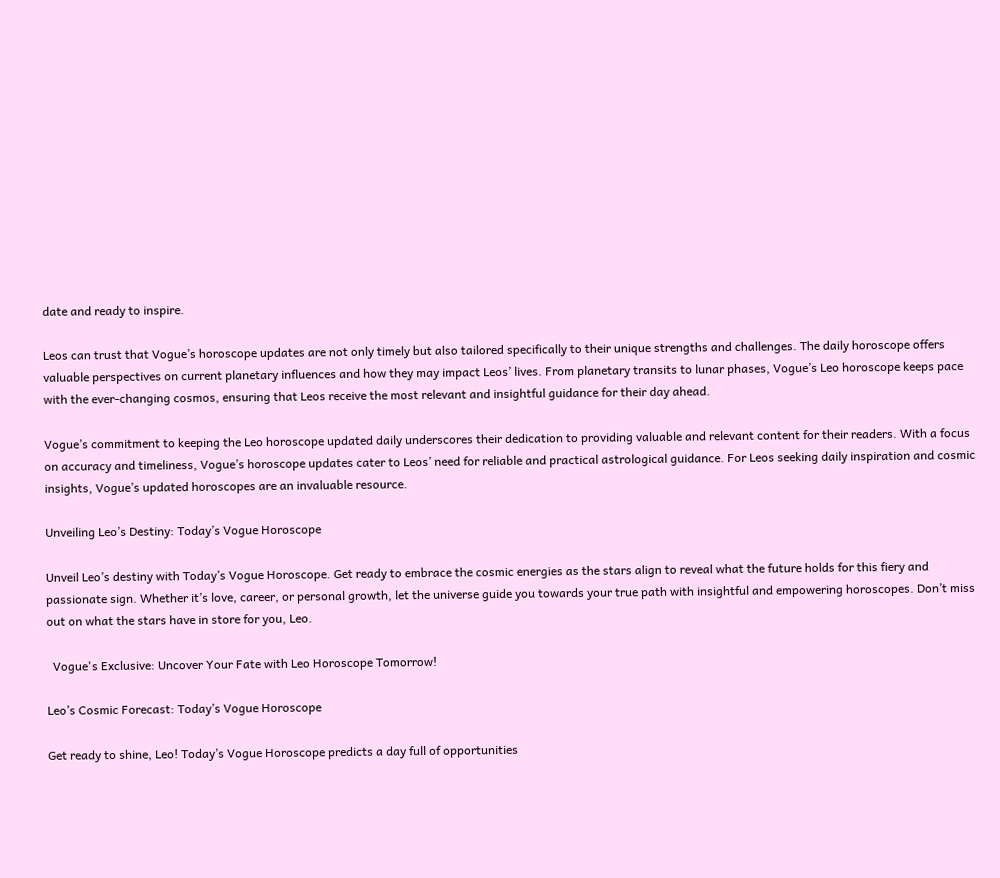date and ready to inspire.

Leos can trust that Vogue’s horoscope updates are not only timely but also tailored specifically to their unique strengths and challenges. The daily horoscope offers valuable perspectives on current planetary influences and how they may impact Leos’ lives. From planetary transits to lunar phases, Vogue’s Leo horoscope keeps pace with the ever-changing cosmos, ensuring that Leos receive the most relevant and insightful guidance for their day ahead.

Vogue’s commitment to keeping the Leo horoscope updated daily underscores their dedication to providing valuable and relevant content for their readers. With a focus on accuracy and timeliness, Vogue’s horoscope updates cater to Leos’ need for reliable and practical astrological guidance. For Leos seeking daily inspiration and cosmic insights, Vogue’s updated horoscopes are an invaluable resource.

Unveiling Leo’s Destiny: Today’s Vogue Horoscope

Unveil Leo’s destiny with Today’s Vogue Horoscope. Get ready to embrace the cosmic energies as the stars align to reveal what the future holds for this fiery and passionate sign. Whether it’s love, career, or personal growth, let the universe guide you towards your true path with insightful and empowering horoscopes. Don’t miss out on what the stars have in store for you, Leo.

  Vogue's Exclusive: Uncover Your Fate with Leo Horoscope Tomorrow!

Leo’s Cosmic Forecast: Today’s Vogue Horoscope

Get ready to shine, Leo! Today’s Vogue Horoscope predicts a day full of opportunities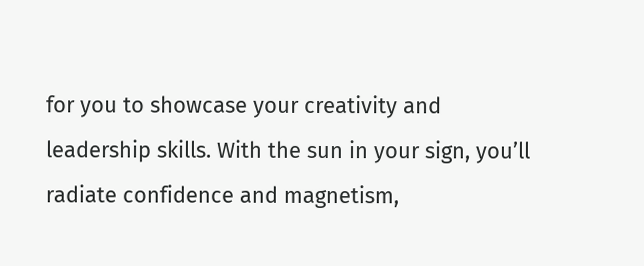for you to showcase your creativity and leadership skills. With the sun in your sign, you’ll radiate confidence and magnetism,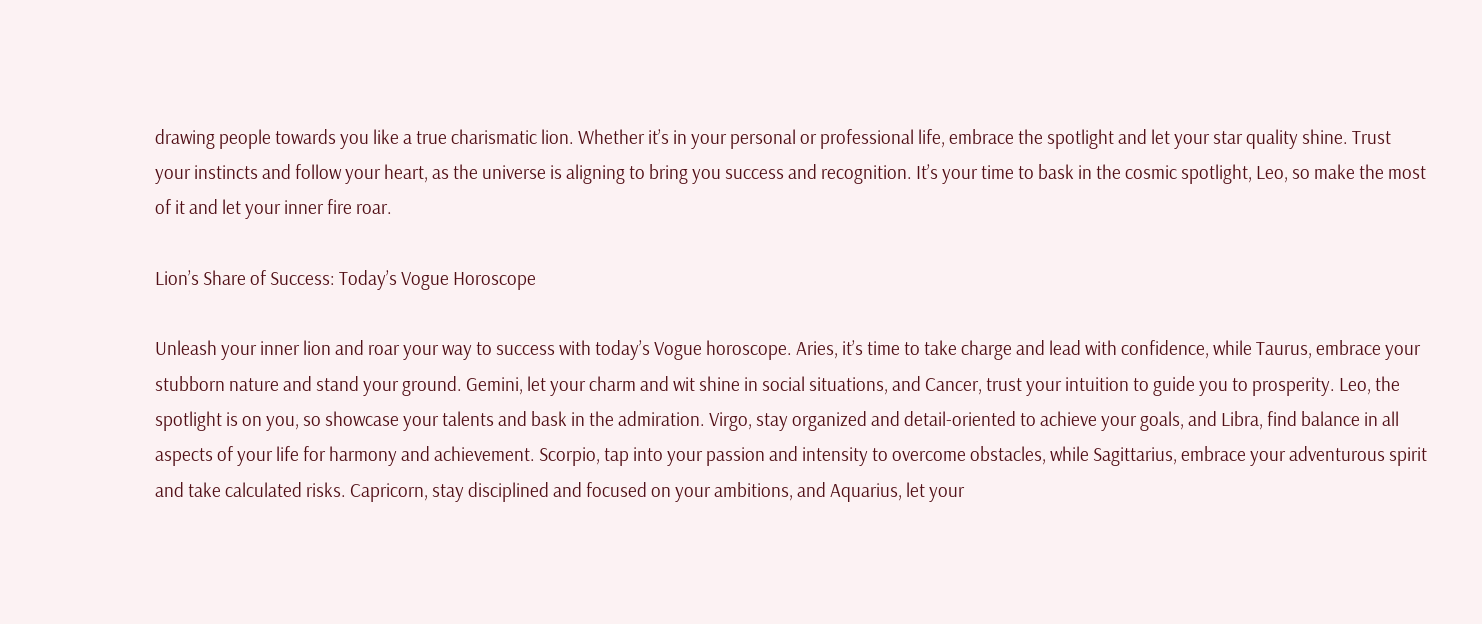drawing people towards you like a true charismatic lion. Whether it’s in your personal or professional life, embrace the spotlight and let your star quality shine. Trust your instincts and follow your heart, as the universe is aligning to bring you success and recognition. It’s your time to bask in the cosmic spotlight, Leo, so make the most of it and let your inner fire roar.

Lion’s Share of Success: Today’s Vogue Horoscope

Unleash your inner lion and roar your way to success with today’s Vogue horoscope. Aries, it’s time to take charge and lead with confidence, while Taurus, embrace your stubborn nature and stand your ground. Gemini, let your charm and wit shine in social situations, and Cancer, trust your intuition to guide you to prosperity. Leo, the spotlight is on you, so showcase your talents and bask in the admiration. Virgo, stay organized and detail-oriented to achieve your goals, and Libra, find balance in all aspects of your life for harmony and achievement. Scorpio, tap into your passion and intensity to overcome obstacles, while Sagittarius, embrace your adventurous spirit and take calculated risks. Capricorn, stay disciplined and focused on your ambitions, and Aquarius, let your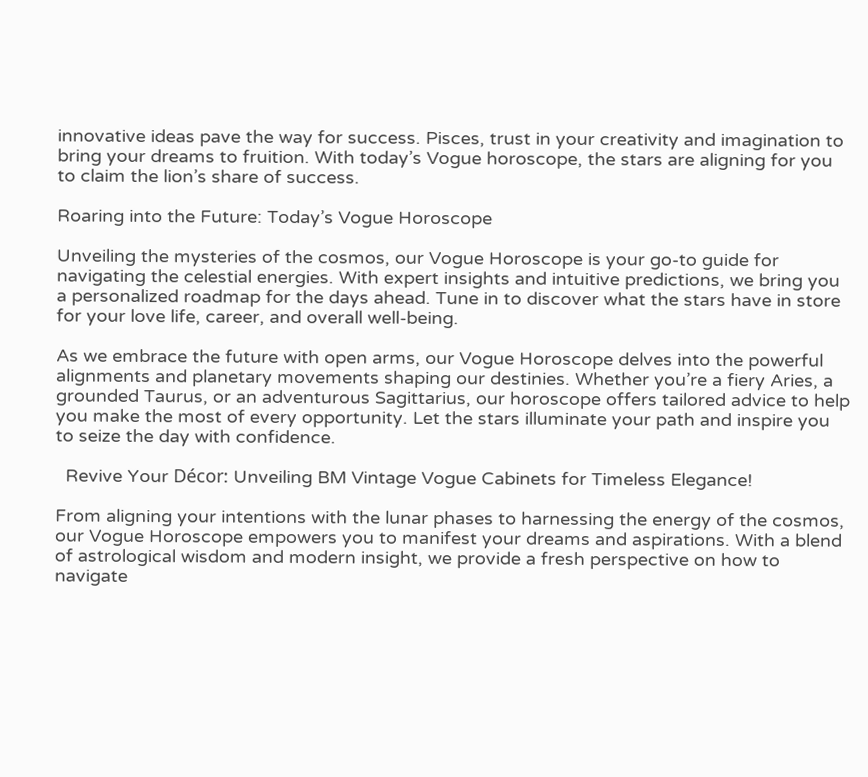innovative ideas pave the way for success. Pisces, trust in your creativity and imagination to bring your dreams to fruition. With today’s Vogue horoscope, the stars are aligning for you to claim the lion’s share of success.

Roaring into the Future: Today’s Vogue Horoscope

Unveiling the mysteries of the cosmos, our Vogue Horoscope is your go-to guide for navigating the celestial energies. With expert insights and intuitive predictions, we bring you a personalized roadmap for the days ahead. Tune in to discover what the stars have in store for your love life, career, and overall well-being.

As we embrace the future with open arms, our Vogue Horoscope delves into the powerful alignments and planetary movements shaping our destinies. Whether you’re a fiery Aries, a grounded Taurus, or an adventurous Sagittarius, our horoscope offers tailored advice to help you make the most of every opportunity. Let the stars illuminate your path and inspire you to seize the day with confidence.

  Revive Your Décor: Unveiling BM Vintage Vogue Cabinets for Timeless Elegance!

From aligning your intentions with the lunar phases to harnessing the energy of the cosmos, our Vogue Horoscope empowers you to manifest your dreams and aspirations. With a blend of astrological wisdom and modern insight, we provide a fresh perspective on how to navigate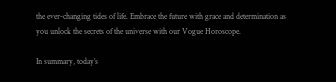the ever-changing tides of life. Embrace the future with grace and determination as you unlock the secrets of the universe with our Vogue Horoscope.

In summary, today’s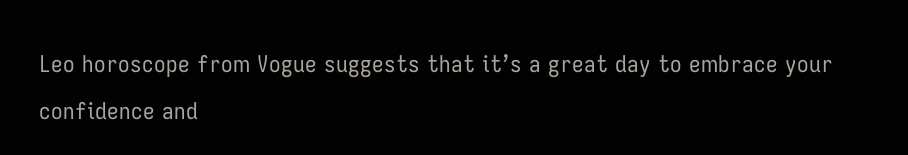Leo horoscope from Vogue suggests that it’s a great day to embrace your confidence and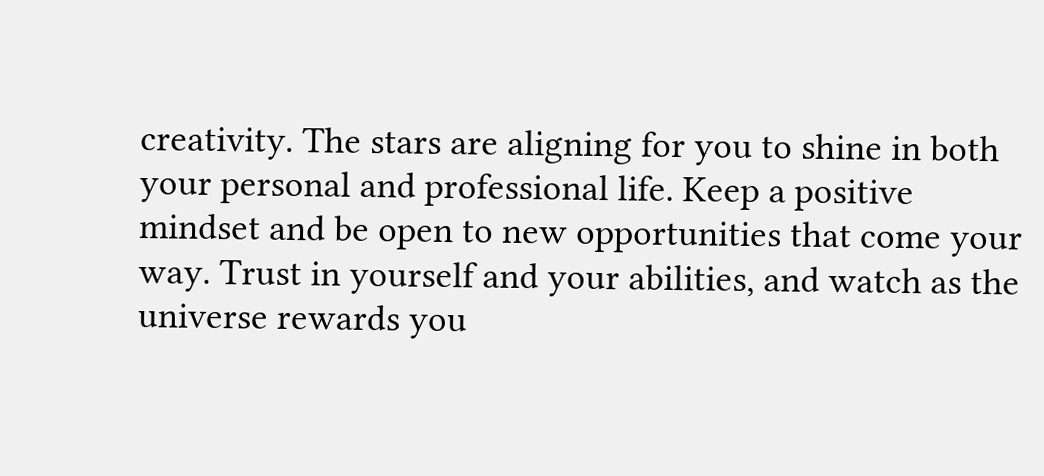creativity. The stars are aligning for you to shine in both your personal and professional life. Keep a positive mindset and be open to new opportunities that come your way. Trust in yourself and your abilities, and watch as the universe rewards you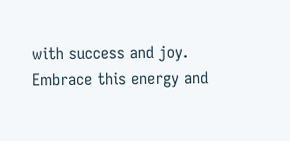with success and joy. Embrace this energy and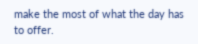make the most of what the day has to offer.